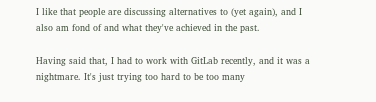I like that people are discussing alternatives to (yet again), and I also am fond of and what they've achieved in the past.

Having said that, I had to work with GitLab recently, and it was a nightmare. It's just trying too hard to be too many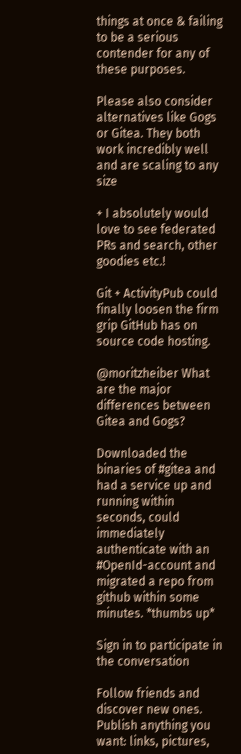things at once & failing to be a serious contender for any of these purposes.

Please also consider alternatives like Gogs or Gitea. They both work incredibly well and are scaling to any size

+ I absolutely would love to see federated PRs and search, other goodies etc.!

Git + ActivityPub could finally loosen the firm grip GitHub has on source code hosting.

@moritzheiber What are the major differences between Gitea and Gogs?

Downloaded the binaries of #gitea and had a service up and running within seconds, could immediately authenticate with an #OpenId-account and migrated a repo from github within some minutes. *thumbs up*

Sign in to participate in the conversation

Follow friends and discover new ones. Publish anything you want: links, pictures,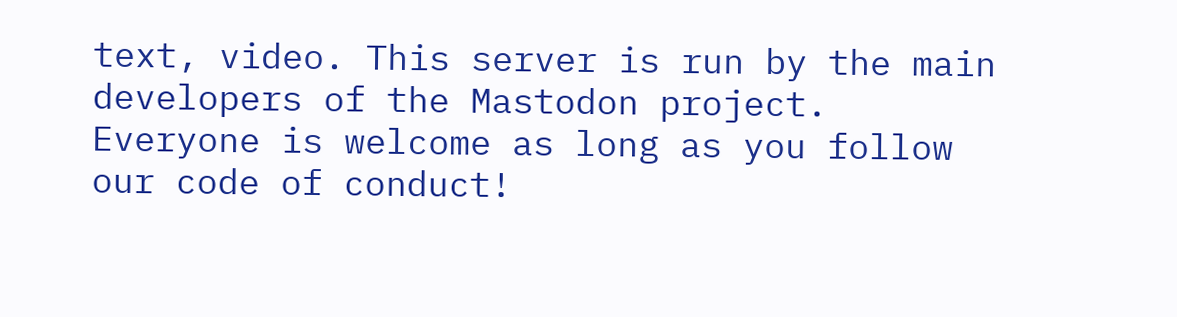text, video. This server is run by the main developers of the Mastodon project. Everyone is welcome as long as you follow our code of conduct!